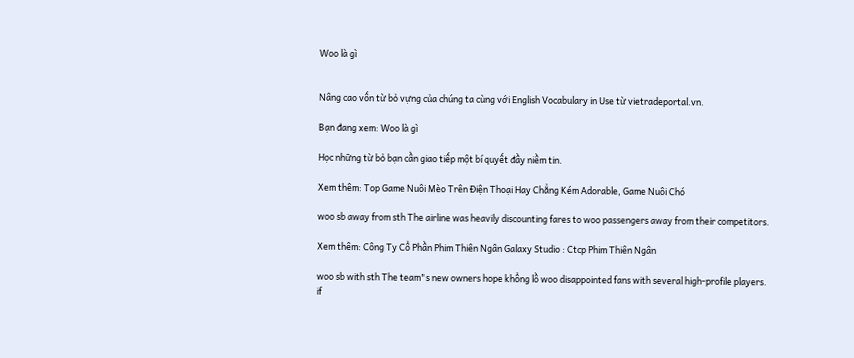Woo là gì


Nâng cao vốn từ bỏ vựng của chúng ta cùng với English Vocabulary in Use từ vietradeportal.vn.

Bạn đang xem: Woo là gì

Học những từ bỏ bạn cần giao tiếp một bí quyết đầy niềm tin.

Xem thêm: Top Game Nuôi Mèo Trên Điện Thoại Hay Chẳng Kém Adorable, Game Nuôi Chó

woo sb away from sth The airline was heavily discounting fares to woo passengers away from their competitors.

Xem thêm: Công Ty Cổ Phần Phim Thiên Ngân Galaxy Studio : Ctcp Phim Thiên Ngân

woo sb with sth The team"s new owners hope khổng lồ woo disappointed fans with several high-profile players.
if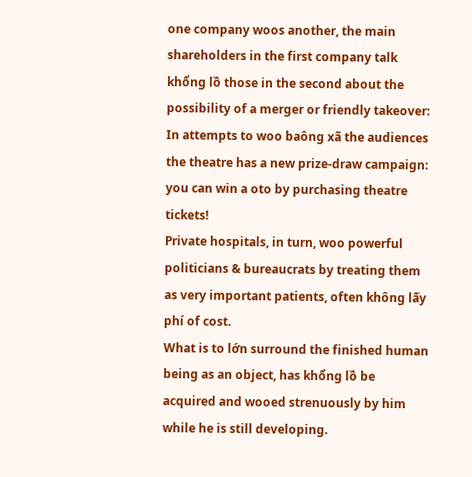one company woos another, the main shareholders in the first company talk khổng lồ those in the second about the possibility of a merger or friendly takeover:
In attempts to woo baông xã the audiences the theatre has a new prize-draw campaign: you can win a oto by purchasing theatre tickets!
Private hospitals, in turn, woo powerful politicians & bureaucrats by treating them as very important patients, often không lấy phí of cost.
What is to lớn surround the finished human being as an object, has khổng lồ be acquired and wooed strenuously by him while he is still developing.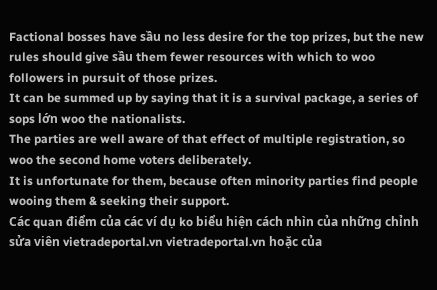Factional bosses have sầu no less desire for the top prizes, but the new rules should give sầu them fewer resources with which to woo followers in pursuit of those prizes.
It can be summed up by saying that it is a survival package, a series of sops lớn woo the nationalists.
The parties are well aware of that effect of multiple registration, so woo the second home voters deliberately.
It is unfortunate for them, because often minority parties find people wooing them & seeking their support.
Các quan điểm của các ví dụ ko biểu hiện cách nhìn của những chỉnh sửa viên vietradeportal.vn vietradeportal.vn hoặc của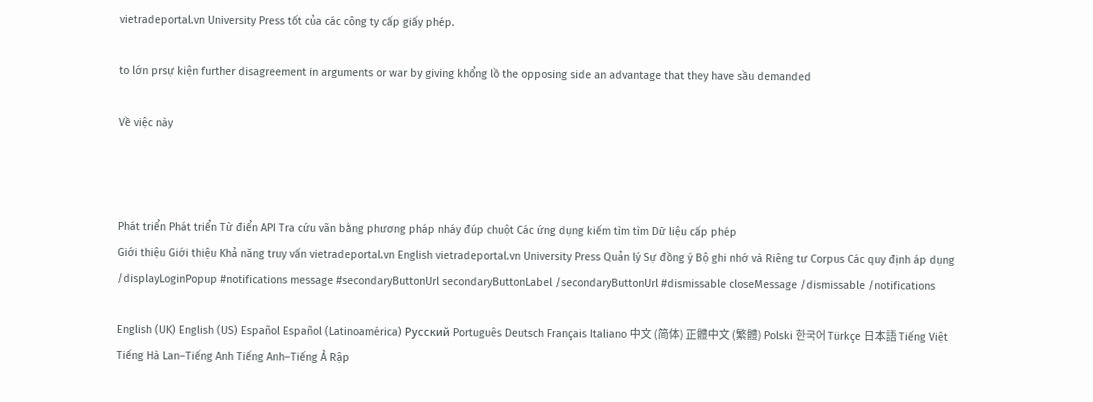vietradeportal.vn University Press tốt của các công ty cấp giấy phép.

to lớn prsự kiện further disagreement in arguments or war by giving khổng lồ the opposing side an advantage that they have sầu demanded

Về việc này



Phát triển Phát triển Từ điển API Tra cứu vãn bằng phương pháp nháy đúp chuột Các ứng dụng kiếm tìm tìm Dữ liệu cấp phép
Giới thiệu Giới thiệu Khả năng truy vấn vietradeportal.vn English vietradeportal.vn University Press Quản lý Sự đồng ý Bộ ghi nhớ và Riêng tư Corpus Các quy định áp dụng
/displayLoginPopup #notifications message #secondaryButtonUrl secondaryButtonLabel /secondaryButtonUrl #dismissable closeMessage /dismissable /notifications

English (UK) English (US) Español Español (Latinoamérica) Русский Português Deutsch Français Italiano 中文 (简体) 正體中文 (繁體) Polski 한국어 Türkçe 日本語 Tiếng Việt
Tiếng Hà Lan–Tiếng Anh Tiếng Anh–Tiếng Ả Rập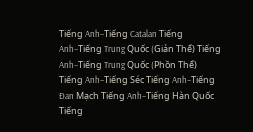Tiếng Anh–Tiếng Catalan Tiếng Anh–Tiếng Trung Quốc (Giản Thể) Tiếng Anh–Tiếng Trung Quốc (Phồn Thể) Tiếng Anh–Tiếng Séc Tiếng Anh–Tiếng Đan Mạch Tiếng Anh–Tiếng Hàn Quốc Tiếng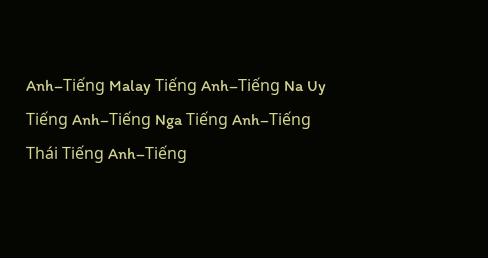Anh–Tiếng Malay Tiếng Anh–Tiếng Na Uy Tiếng Anh–Tiếng Nga Tiếng Anh–Tiếng Thái Tiếng Anh–Tiếng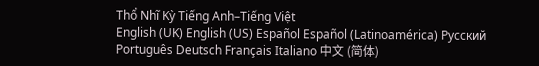Thổ Nhĩ Kỳ Tiếng Anh–Tiếng Việt
English (UK) English (US) Español Español (Latinoamérica) Русский Português Deutsch Français Italiano 中文 (简体)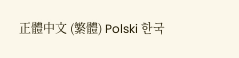正體中文 (繁體) Polski 한국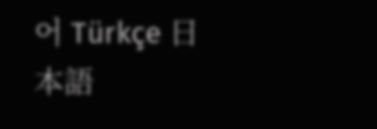어 Türkçe 日本語